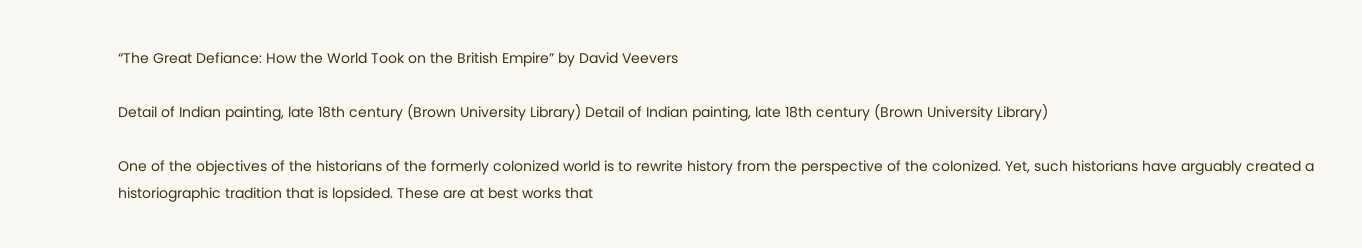“The Great Defiance: How the World Took on the British Empire” by David Veevers

Detail of Indian painting, late 18th century (Brown University Library) Detail of Indian painting, late 18th century (Brown University Library)

One of the objectives of the historians of the formerly colonized world is to rewrite history from the perspective of the colonized. Yet, such historians have arguably created a historiographic tradition that is lopsided. These are at best works that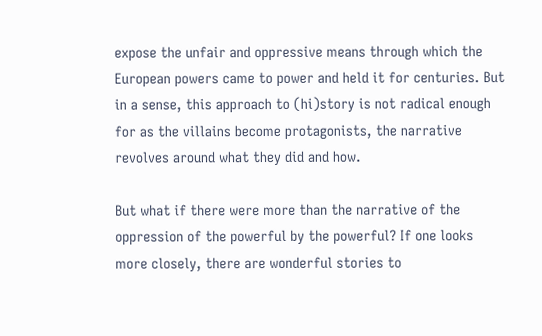expose the unfair and oppressive means through which the European powers came to power and held it for centuries. But in a sense, this approach to (hi)story is not radical enough for as the villains become protagonists, the narrative revolves around what they did and how.

But what if there were more than the narrative of the oppression of the powerful by the powerful? If one looks more closely, there are wonderful stories to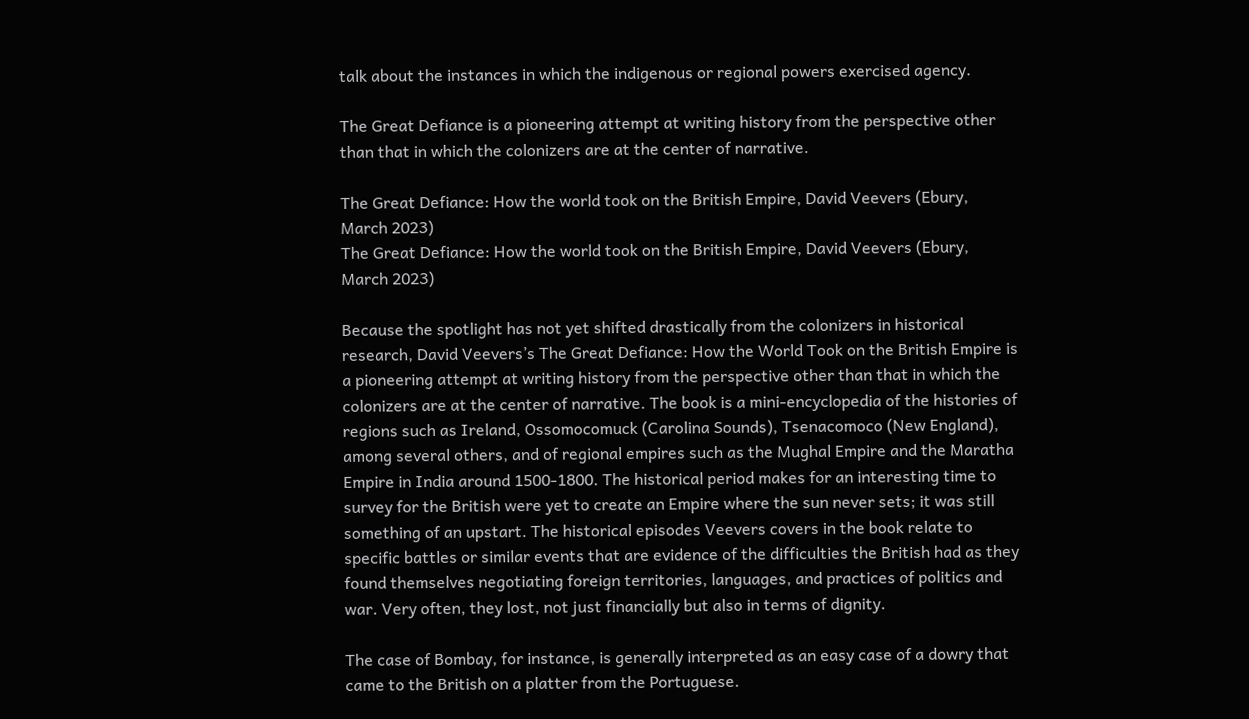talk about the instances in which the indigenous or regional powers exercised agency.

The Great Defiance is a pioneering attempt at writing history from the perspective other than that in which the colonizers are at the center of narrative.

The Great Defiance: How the world took on the British Empire, David Veevers (Ebury, March 2023)
The Great Defiance: How the world took on the British Empire, David Veevers (Ebury, March 2023)

Because the spotlight has not yet shifted drastically from the colonizers in historical research, David Veevers’s The Great Defiance: How the World Took on the British Empire is a pioneering attempt at writing history from the perspective other than that in which the colonizers are at the center of narrative. The book is a mini-encyclopedia of the histories of regions such as Ireland, Ossomocomuck (Carolina Sounds), Tsenacomoco (New England), among several others, and of regional empires such as the Mughal Empire and the Maratha Empire in India around 1500-1800. The historical period makes for an interesting time to survey for the British were yet to create an Empire where the sun never sets; it was still something of an upstart. The historical episodes Veevers covers in the book relate to specific battles or similar events that are evidence of the difficulties the British had as they found themselves negotiating foreign territories, languages, and practices of politics and war. Very often, they lost, not just financially but also in terms of dignity.

The case of Bombay, for instance, is generally interpreted as an easy case of a dowry that came to the British on a platter from the Portuguese.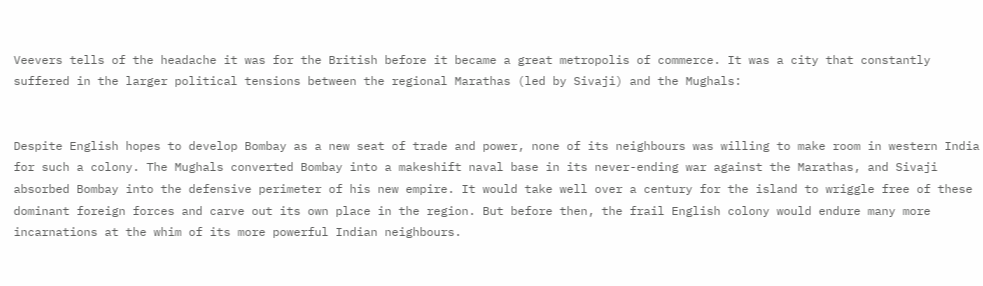Veevers tells of the headache it was for the British before it became a great metropolis of commerce. It was a city that constantly suffered in the larger political tensions between the regional Marathas (led by Sivaji) and the Mughals:


Despite English hopes to develop Bombay as a new seat of trade and power, none of its neighbours was willing to make room in western India for such a colony. The Mughals converted Bombay into a makeshift naval base in its never-ending war against the Marathas, and Sivaji absorbed Bombay into the defensive perimeter of his new empire. It would take well over a century for the island to wriggle free of these dominant foreign forces and carve out its own place in the region. But before then, the frail English colony would endure many more incarnations at the whim of its more powerful Indian neighbours.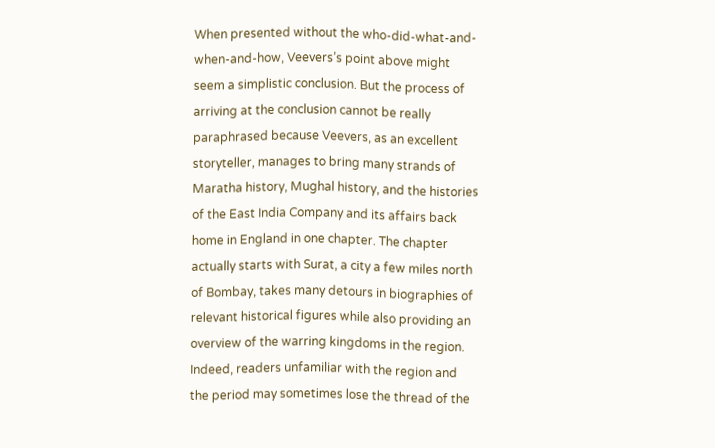When presented without the who-did-what-and-when-and-how, Veevers’s point above might seem a simplistic conclusion. But the process of arriving at the conclusion cannot be really paraphrased because Veevers, as an excellent storyteller, manages to bring many strands of Maratha history, Mughal history, and the histories of the East India Company and its affairs back home in England in one chapter. The chapter actually starts with Surat, a city a few miles north of Bombay, takes many detours in biographies of relevant historical figures while also providing an overview of the warring kingdoms in the region. Indeed, readers unfamiliar with the region and the period may sometimes lose the thread of the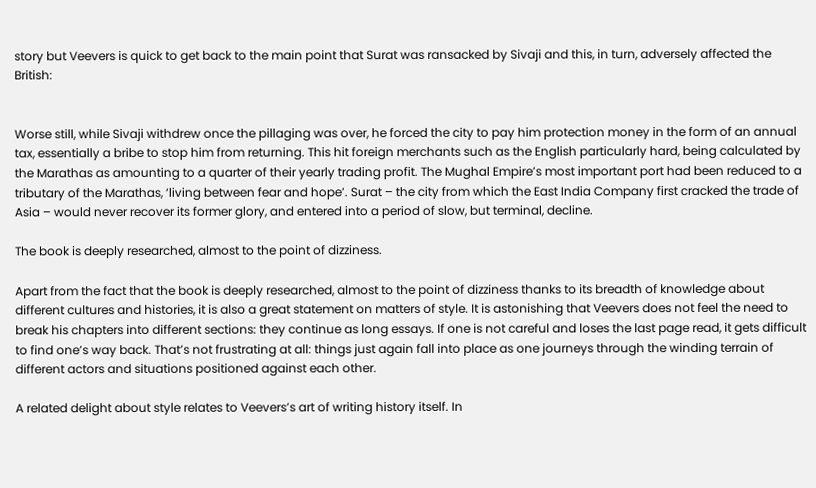story but Veevers is quick to get back to the main point that Surat was ransacked by Sivaji and this, in turn, adversely affected the British:


Worse still, while Sivaji withdrew once the pillaging was over, he forced the city to pay him protection money in the form of an annual tax, essentially a bribe to stop him from returning. This hit foreign merchants such as the English particularly hard, being calculated by the Marathas as amounting to a quarter of their yearly trading profit. The Mughal Empire’s most important port had been reduced to a tributary of the Marathas, ‘living between fear and hope’. Surat – the city from which the East India Company first cracked the trade of Asia – would never recover its former glory, and entered into a period of slow, but terminal, decline.

The book is deeply researched, almost to the point of dizziness.

Apart from the fact that the book is deeply researched, almost to the point of dizziness thanks to its breadth of knowledge about different cultures and histories, it is also a great statement on matters of style. It is astonishing that Veevers does not feel the need to break his chapters into different sections: they continue as long essays. If one is not careful and loses the last page read, it gets difficult to find one’s way back. That’s not frustrating at all: things just again fall into place as one journeys through the winding terrain of different actors and situations positioned against each other.

A related delight about style relates to Veevers’s art of writing history itself. In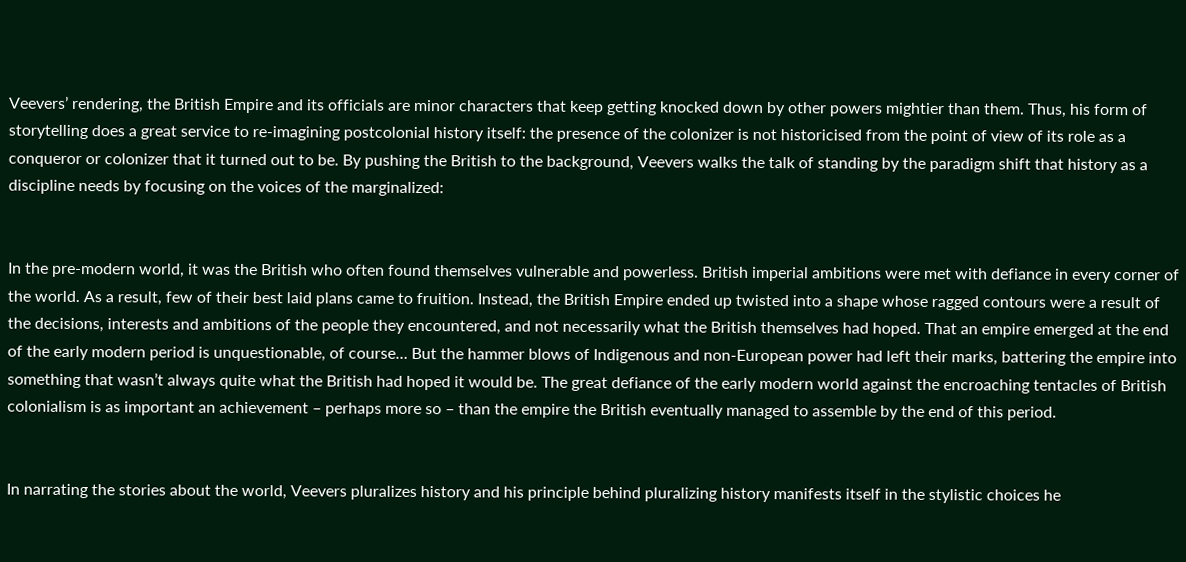Veevers’ rendering, the British Empire and its officials are minor characters that keep getting knocked down by other powers mightier than them. Thus, his form of storytelling does a great service to re-imagining postcolonial history itself: the presence of the colonizer is not historicised from the point of view of its role as a conqueror or colonizer that it turned out to be. By pushing the British to the background, Veevers walks the talk of standing by the paradigm shift that history as a discipline needs by focusing on the voices of the marginalized:


In the pre-modern world, it was the British who often found themselves vulnerable and powerless. British imperial ambitions were met with defiance in every corner of the world. As a result, few of their best laid plans came to fruition. Instead, the British Empire ended up twisted into a shape whose ragged contours were a result of the decisions, interests and ambitions of the people they encountered, and not necessarily what the British themselves had hoped. That an empire emerged at the end of the early modern period is unquestionable, of course… But the hammer blows of Indigenous and non-European power had left their marks, battering the empire into something that wasn’t always quite what the British had hoped it would be. The great defiance of the early modern world against the encroaching tentacles of British colonialism is as important an achievement – perhaps more so – than the empire the British eventually managed to assemble by the end of this period.


In narrating the stories about the world, Veevers pluralizes history and his principle behind pluralizing history manifests itself in the stylistic choices he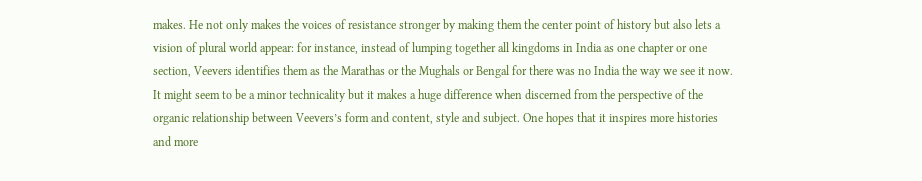makes. He not only makes the voices of resistance stronger by making them the center point of history but also lets a vision of plural world appear: for instance, instead of lumping together all kingdoms in India as one chapter or one section, Veevers identifies them as the Marathas or the Mughals or Bengal for there was no India the way we see it now. It might seem to be a minor technicality but it makes a huge difference when discerned from the perspective of the organic relationship between Veevers’s form and content, style and subject. One hopes that it inspires more histories and more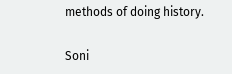methods of doing history.

Soni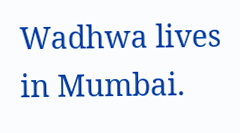Wadhwa lives in Mumbai.